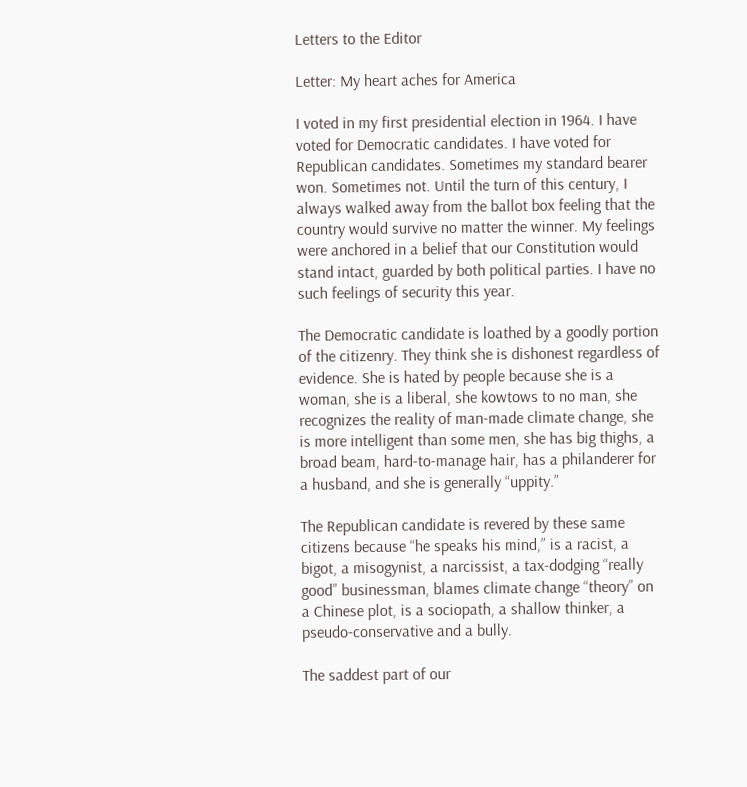Letters to the Editor

Letter: My heart aches for America

I voted in my first presidential election in 1964. I have voted for Democratic candidates. I have voted for Republican candidates. Sometimes my standard bearer won. Sometimes not. Until the turn of this century, I always walked away from the ballot box feeling that the country would survive no matter the winner. My feelings were anchored in a belief that our Constitution would stand intact, guarded by both political parties. I have no such feelings of security this year.

The Democratic candidate is loathed by a goodly portion of the citizenry. They think she is dishonest regardless of evidence. She is hated by people because she is a woman, she is a liberal, she kowtows to no man, she recognizes the reality of man-made climate change, she is more intelligent than some men, she has big thighs, a broad beam, hard-to-manage hair, has a philanderer for a husband, and she is generally “uppity.”

The Republican candidate is revered by these same citizens because “he speaks his mind,” is a racist, a bigot, a misogynist, a narcissist, a tax-dodging “really good” businessman, blames climate change “theory” on a Chinese plot, is a sociopath, a shallow thinker, a pseudo-conservative and a bully.

The saddest part of our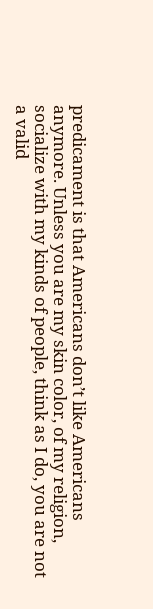predicament is that Americans don’t like Americans anymore. Unless you are my skin color, of my religion, socialize with my kinds of people, think as I do, you are not a valid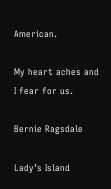American.

My heart aches and I fear for us.

Bernie Ragsdale

Lady’s Island